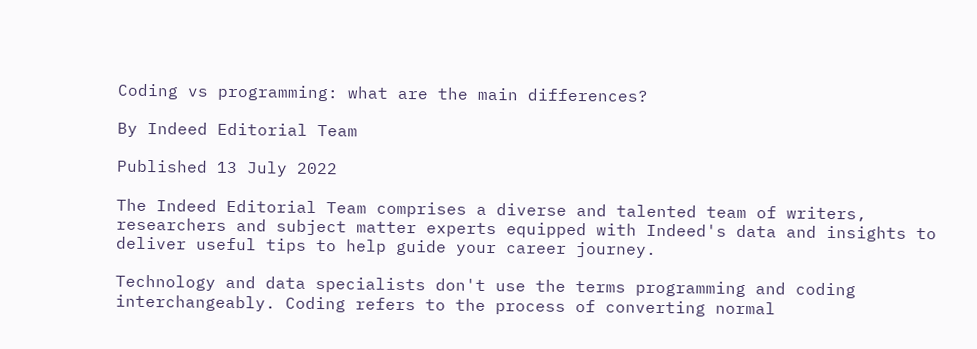Coding vs programming: what are the main differences?

By Indeed Editorial Team

Published 13 July 2022

The Indeed Editorial Team comprises a diverse and talented team of writers, researchers and subject matter experts equipped with Indeed's data and insights to deliver useful tips to help guide your career journey.

Technology and data specialists don't use the terms programming and coding interchangeably. Coding refers to the process of converting normal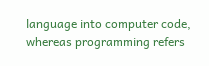language into computer code, whereas programming refers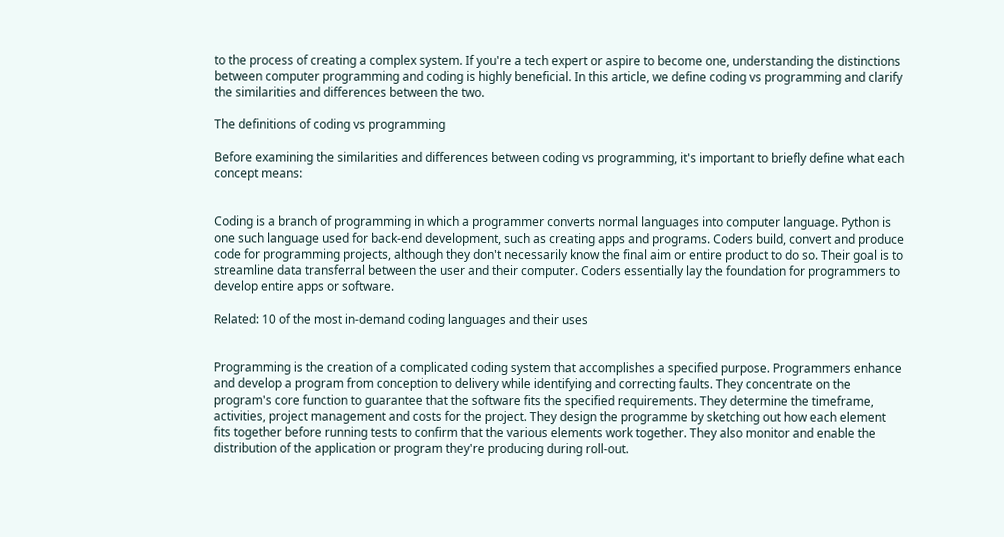to the process of creating a complex system. If you're a tech expert or aspire to become one, understanding the distinctions between computer programming and coding is highly beneficial. In this article, we define coding vs programming and clarify the similarities and differences between the two.

The definitions of coding vs programming

Before examining the similarities and differences between coding vs programming, it's important to briefly define what each concept means:


Coding is a branch of programming in which a programmer converts normal languages into computer language. Python is one such language used for back-end development, such as creating apps and programs. Coders build, convert and produce code for programming projects, although they don't necessarily know the final aim or entire product to do so. Their goal is to streamline data transferral between the user and their computer. Coders essentially lay the foundation for programmers to develop entire apps or software.

Related: 10 of the most in-demand coding languages and their uses


Programming is the creation of a complicated coding system that accomplishes a specified purpose. Programmers enhance and develop a program from conception to delivery while identifying and correcting faults. They concentrate on the program's core function to guarantee that the software fits the specified requirements. They determine the timeframe, activities, project management and costs for the project. They design the programme by sketching out how each element fits together before running tests to confirm that the various elements work together. They also monitor and enable the distribution of the application or program they're producing during roll-out.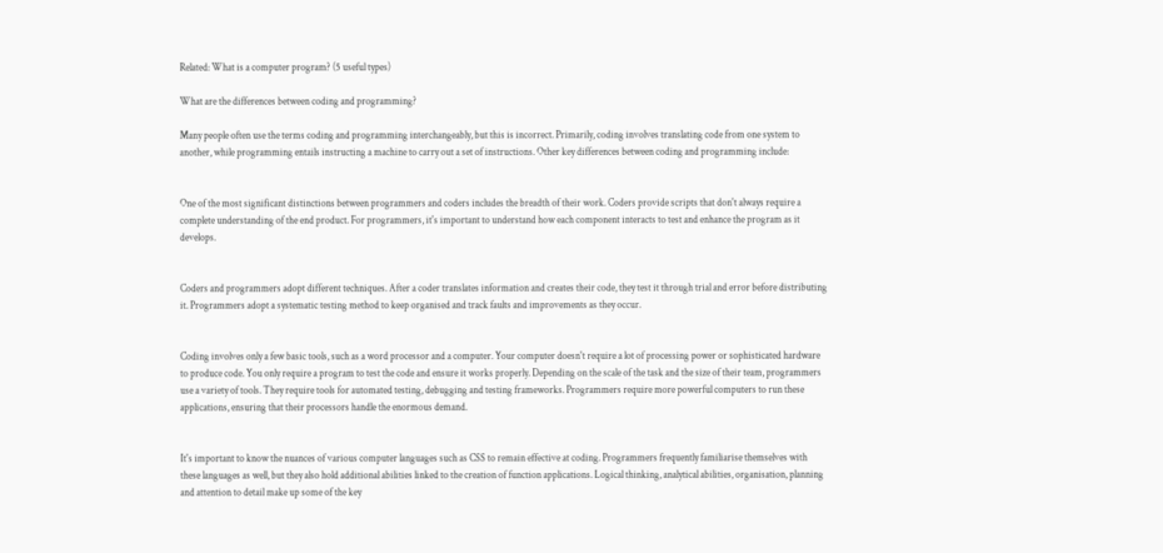Related: What is a computer program? (5 useful types)

What are the differences between coding and programming?

Many people often use the terms coding and programming interchangeably, but this is incorrect. Primarily, coding involves translating code from one system to another, while programming entails instructing a machine to carry out a set of instructions. Other key differences between coding and programming include:


One of the most significant distinctions between programmers and coders includes the breadth of their work. Coders provide scripts that don't always require a complete understanding of the end product. For programmers, it's important to understand how each component interacts to test and enhance the program as it develops.


Coders and programmers adopt different techniques. After a coder translates information and creates their code, they test it through trial and error before distributing it. Programmers adopt a systematic testing method to keep organised and track faults and improvements as they occur.


Coding involves only a few basic tools, such as a word processor and a computer. Your computer doesn't require a lot of processing power or sophisticated hardware to produce code. You only require a program to test the code and ensure it works properly. Depending on the scale of the task and the size of their team, programmers use a variety of tools. They require tools for automated testing, debugging and testing frameworks. Programmers require more powerful computers to run these applications, ensuring that their processors handle the enormous demand.


It's important to know the nuances of various computer languages such as CSS to remain effective at coding. Programmers frequently familiarise themselves with these languages as well, but they also hold additional abilities linked to the creation of function applications. Logical thinking, analytical abilities, organisation, planning and attention to detail make up some of the key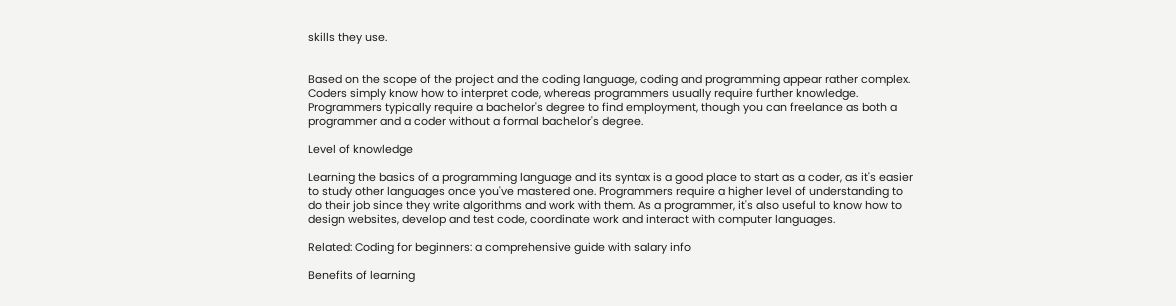skills they use.


Based on the scope of the project and the coding language, coding and programming appear rather complex. Coders simply know how to interpret code, whereas programmers usually require further knowledge. Programmers typically require a bachelor's degree to find employment, though you can freelance as both a programmer and a coder without a formal bachelor's degree.

Level of knowledge

Learning the basics of a programming language and its syntax is a good place to start as a coder, as it's easier to study other languages once you've mastered one. Programmers require a higher level of understanding to do their job since they write algorithms and work with them. As a programmer, it's also useful to know how to design websites, develop and test code, coordinate work and interact with computer languages.

Related: Coding for beginners: a comprehensive guide with salary info

Benefits of learning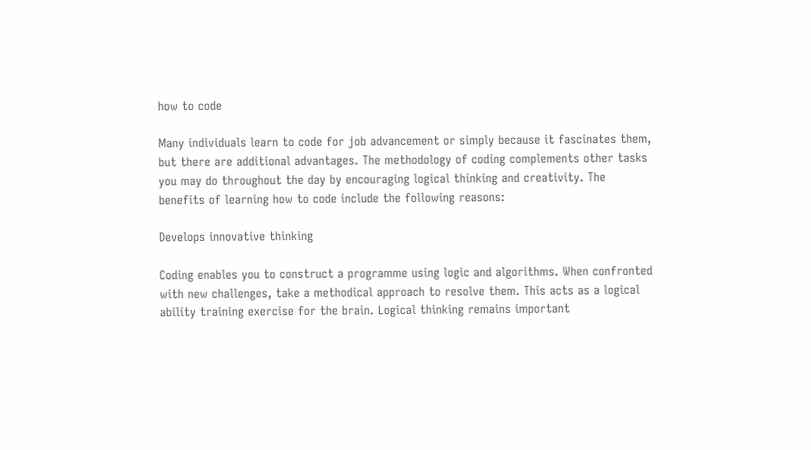how to code

Many individuals learn to code for job advancement or simply because it fascinates them, but there are additional advantages. The methodology of coding complements other tasks you may do throughout the day by encouraging logical thinking and creativity. The benefits of learning how to code include the following reasons:

Develops innovative thinking

Coding enables you to construct a programme using logic and algorithms. When confronted with new challenges, take a methodical approach to resolve them. This acts as a logical ability training exercise for the brain. Logical thinking remains important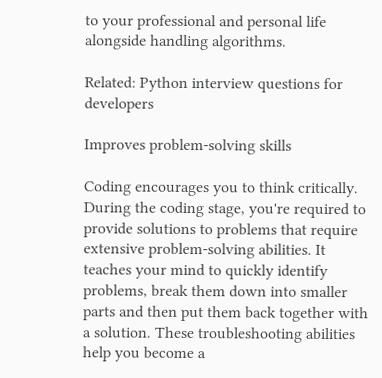to your professional and personal life alongside handling algorithms.

Related: Python interview questions for developers

Improves problem-solving skills

Coding encourages you to think critically. During the coding stage, you're required to provide solutions to problems that require extensive problem-solving abilities. It teaches your mind to quickly identify problems, break them down into smaller parts and then put them back together with a solution. These troubleshooting abilities help you become a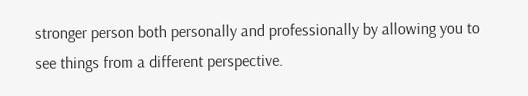stronger person both personally and professionally by allowing you to see things from a different perspective.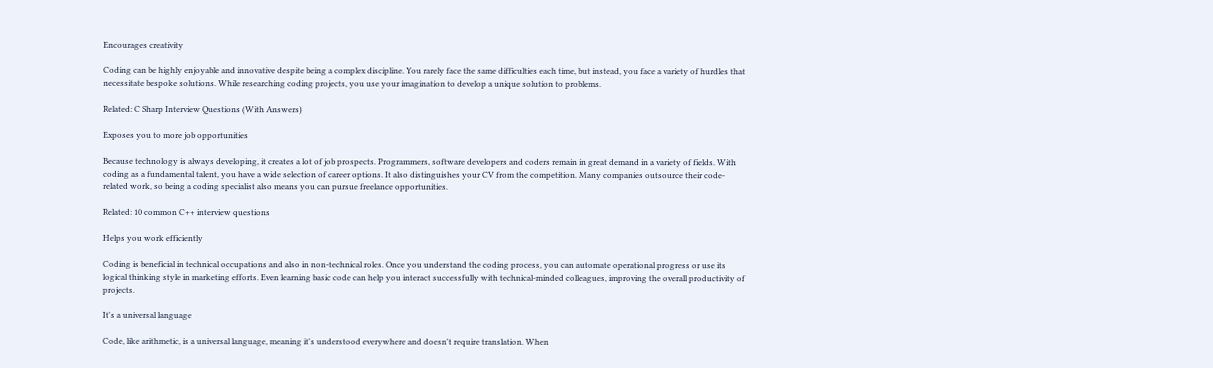Encourages creativity

Coding can be highly enjoyable and innovative despite being a complex discipline. You rarely face the same difficulties each time, but instead, you face a variety of hurdles that necessitate bespoke solutions. While researching coding projects, you use your imagination to develop a unique solution to problems.

Related: C Sharp Interview Questions (With Answers)

Exposes you to more job opportunities

Because technology is always developing, it creates a lot of job prospects. Programmers, software developers and coders remain in great demand in a variety of fields. With coding as a fundamental talent, you have a wide selection of career options. It also distinguishes your CV from the competition. Many companies outsource their code-related work, so being a coding specialist also means you can pursue freelance opportunities.

Related: 10 common C++ interview questions

Helps you work efficiently

Coding is beneficial in technical occupations and also in non-technical roles. Once you understand the coding process, you can automate operational progress or use its logical thinking style in marketing efforts. Even learning basic code can help you interact successfully with technical-minded colleagues, improving the overall productivity of projects.

It's a universal language

Code, like arithmetic, is a universal language, meaning it's understood everywhere and doesn't require translation. When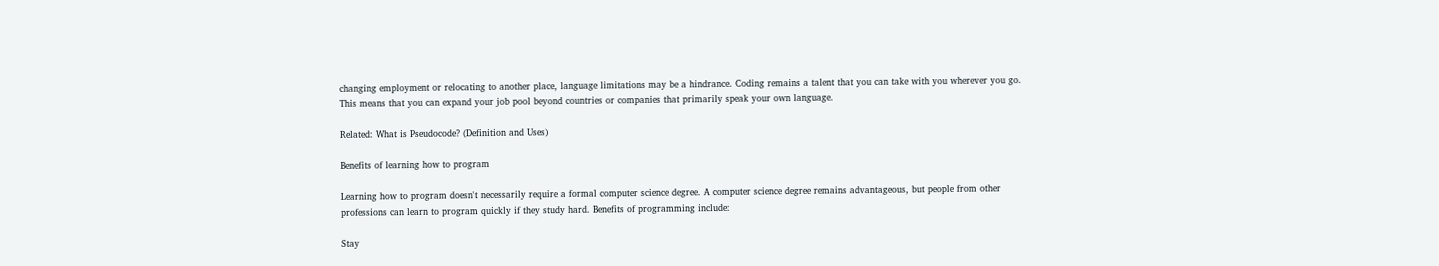changing employment or relocating to another place, language limitations may be a hindrance. Coding remains a talent that you can take with you wherever you go. This means that you can expand your job pool beyond countries or companies that primarily speak your own language.

Related: What is Pseudocode? (Definition and Uses)

Benefits of learning how to program

Learning how to program doesn't necessarily require a formal computer science degree. A computer science degree remains advantageous, but people from other professions can learn to program quickly if they study hard. Benefits of programming include:

Stay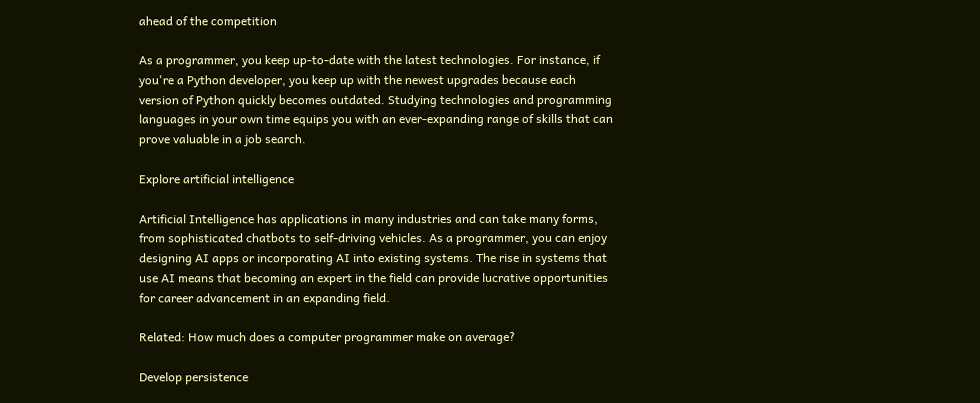ahead of the competition

As a programmer, you keep up-to-date with the latest technologies. For instance, if you're a Python developer, you keep up with the newest upgrades because each version of Python quickly becomes outdated. Studying technologies and programming languages in your own time equips you with an ever-expanding range of skills that can prove valuable in a job search.

Explore artificial intelligence

Artificial Intelligence has applications in many industries and can take many forms, from sophisticated chatbots to self-driving vehicles. As a programmer, you can enjoy designing AI apps or incorporating AI into existing systems. The rise in systems that use AI means that becoming an expert in the field can provide lucrative opportunities for career advancement in an expanding field.

Related: How much does a computer programmer make on average?

Develop persistence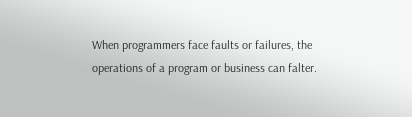When programmers face faults or failures, the operations of a program or business can falter.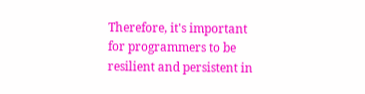Therefore, it's important for programmers to be resilient and persistent in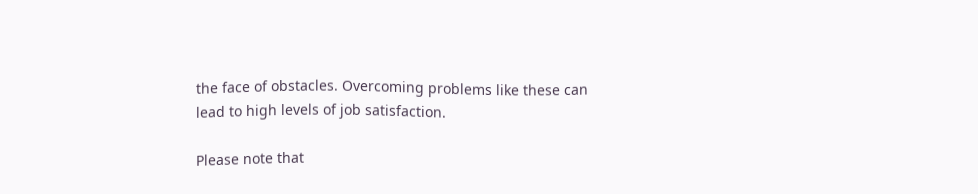the face of obstacles. Overcoming problems like these can lead to high levels of job satisfaction.

Please note that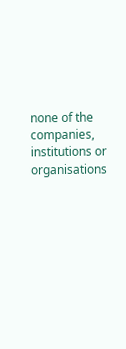none of the companies, institutions or organisations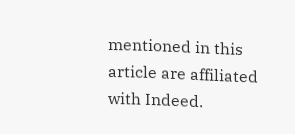mentioned in this article are affiliated with Indeed.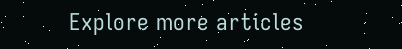Explore more articles